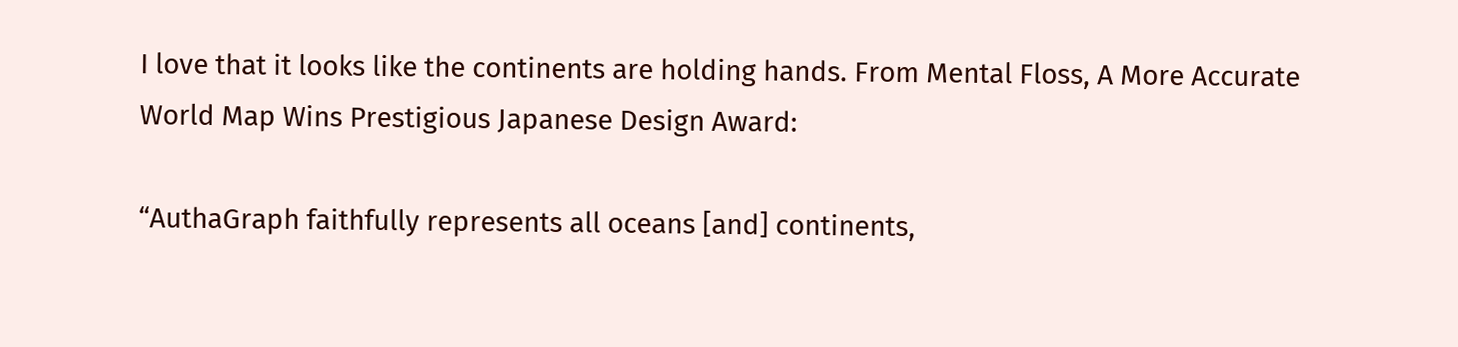I love that it looks like the continents are holding hands. From Mental Floss, A More Accurate World Map Wins Prestigious Japanese Design Award:

“AuthaGraph faithfully represents all oceans [and] continents,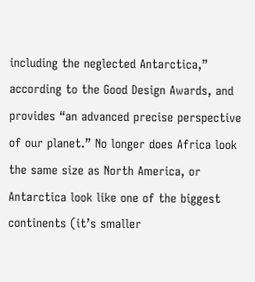including the neglected Antarctica,” according to the Good Design Awards, and provides “an advanced precise perspective of our planet.” No longer does Africa look the same size as North America, or Antarctica look like one of the biggest continents (it’s smaller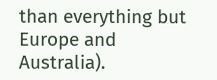than everything but Europe and Australia).